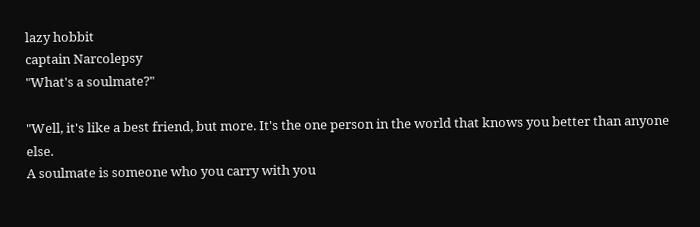lazy hobbit
captain Narcolepsy
"What's a soulmate?"

"Well, it's like a best friend, but more. It's the one person in the world that knows you better than anyone else.
A soulmate is someone who you carry with you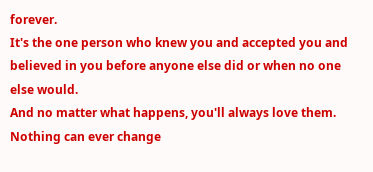forever.
It's the one person who knew you and accepted you and believed in you before anyone else did or when no one else would.
And no matter what happens, you'll always love them. Nothing can ever change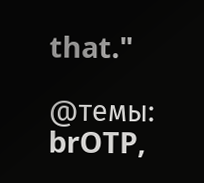that."

@темы: brOTP,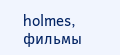holmes, фильмы